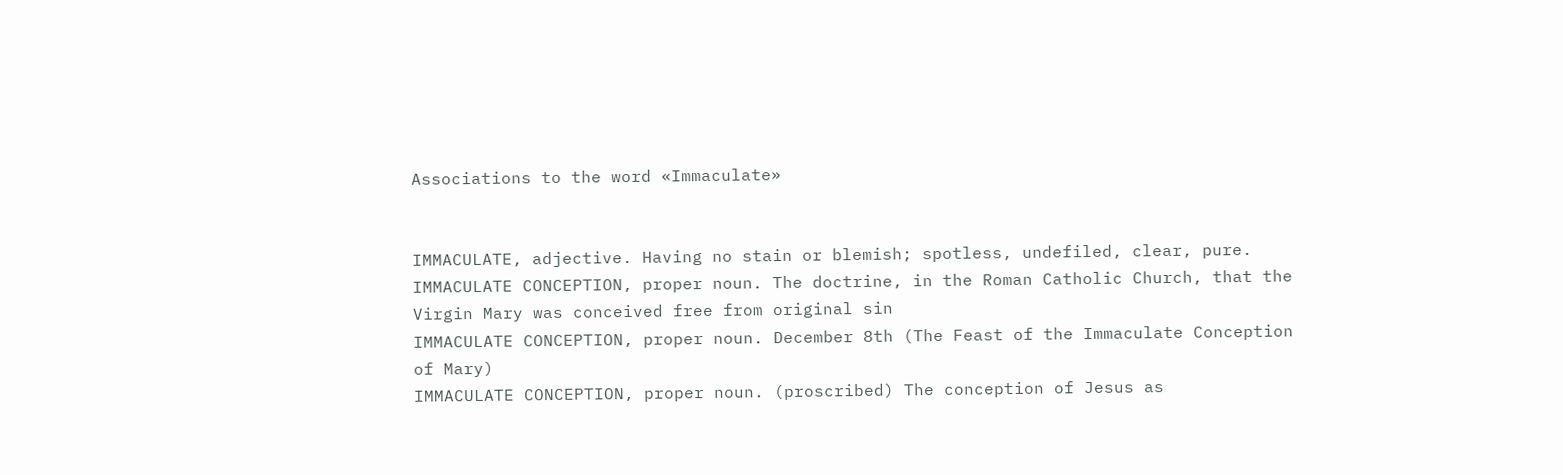Associations to the word «Immaculate»


IMMACULATE, adjective. Having no stain or blemish; spotless, undefiled, clear, pure.
IMMACULATE CONCEPTION, proper noun. The doctrine, in the Roman Catholic Church, that the Virgin Mary was conceived free from original sin
IMMACULATE CONCEPTION, proper noun. December 8th (The Feast of the Immaculate Conception of Mary)
IMMACULATE CONCEPTION, proper noun. (proscribed) The conception of Jesus as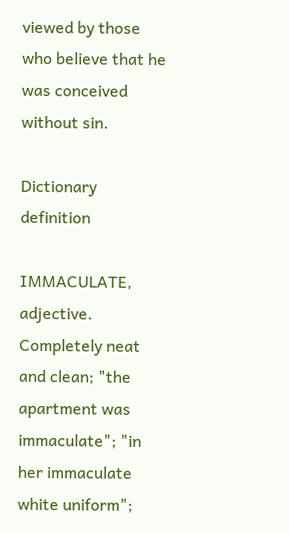viewed by those who believe that he was conceived without sin.

Dictionary definition

IMMACULATE, adjective. Completely neat and clean; "the apartment was immaculate"; "in her immaculate white uniform";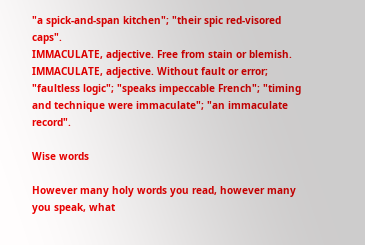"a spick-and-span kitchen"; "their spic red-visored caps".
IMMACULATE, adjective. Free from stain or blemish.
IMMACULATE, adjective. Without fault or error; "faultless logic"; "speaks impeccable French"; "timing and technique were immaculate"; "an immaculate record".

Wise words

However many holy words you read, however many you speak, what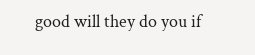good will they do you if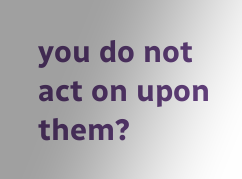you do not act on upon them?